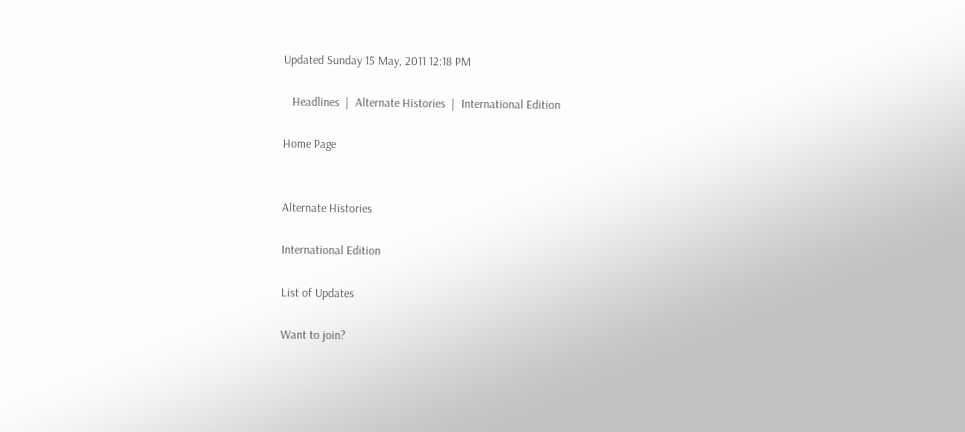Updated Sunday 15 May, 2011 12:18 PM

   Headlines  |  Alternate Histories  |  International Edition

Home Page


Alternate Histories

International Edition

List of Updates

Want to join?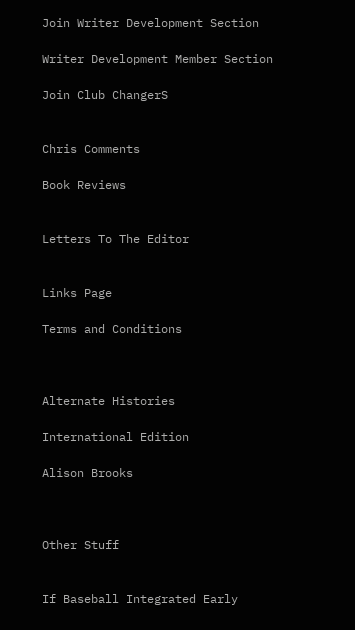Join Writer Development Section

Writer Development Member Section

Join Club ChangerS


Chris Comments

Book Reviews


Letters To The Editor


Links Page

Terms and Conditions



Alternate Histories

International Edition

Alison Brooks



Other Stuff


If Baseball Integrated Early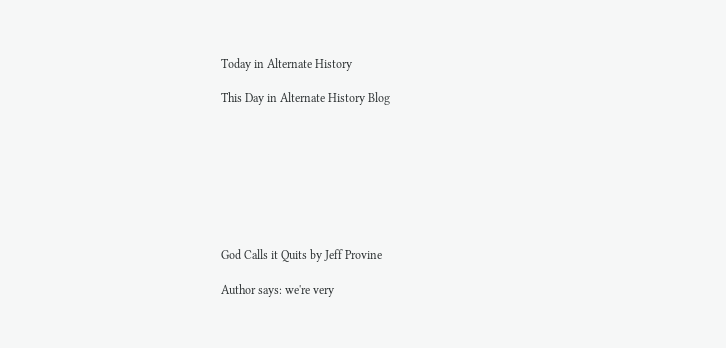Today in Alternate History

This Day in Alternate History Blog








God Calls it Quits by Jeff Provine

Author says: we're very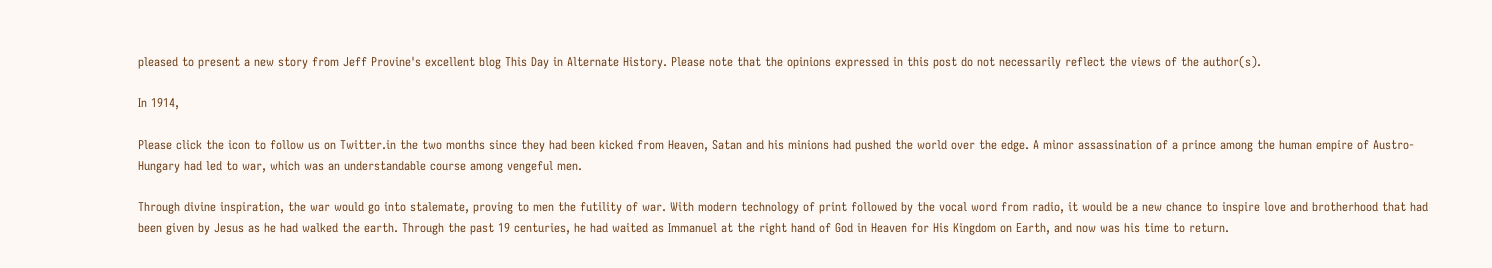pleased to present a new story from Jeff Provine's excellent blog This Day in Alternate History. Please note that the opinions expressed in this post do not necessarily reflect the views of the author(s).

In 1914,

Please click the icon to follow us on Twitter.in the two months since they had been kicked from Heaven, Satan and his minions had pushed the world over the edge. A minor assassination of a prince among the human empire of Austro-Hungary had led to war, which was an understandable course among vengeful men.

Through divine inspiration, the war would go into stalemate, proving to men the futility of war. With modern technology of print followed by the vocal word from radio, it would be a new chance to inspire love and brotherhood that had been given by Jesus as he had walked the earth. Through the past 19 centuries, he had waited as Immanuel at the right hand of God in Heaven for His Kingdom on Earth, and now was his time to return.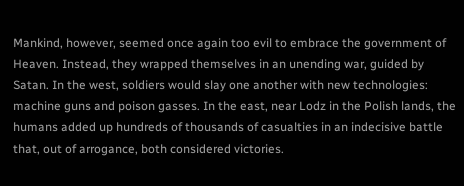Mankind, however, seemed once again too evil to embrace the government of Heaven. Instead, they wrapped themselves in an unending war, guided by Satan. In the west, soldiers would slay one another with new technologies: machine guns and poison gasses. In the east, near Lodz in the Polish lands, the humans added up hundreds of thousands of casualties in an indecisive battle that, out of arrogance, both considered victories.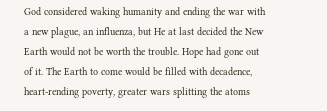God considered waking humanity and ending the war with a new plague, an influenza, but He at last decided the New Earth would not be worth the trouble. Hope had gone out of it. The Earth to come would be filled with decadence, heart-rending poverty, greater wars splitting the atoms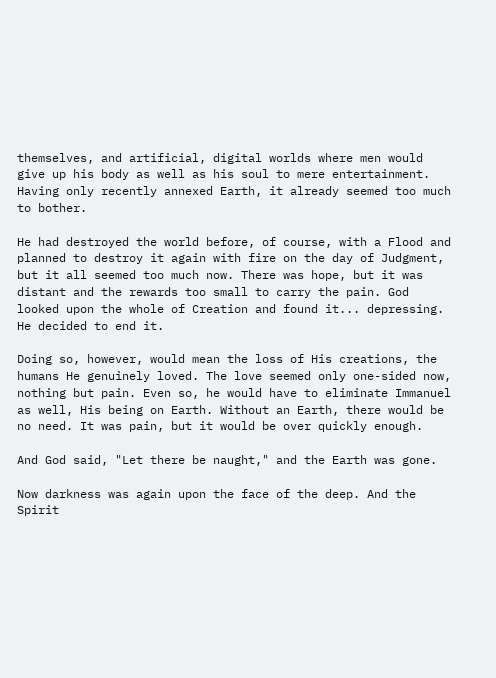themselves, and artificial, digital worlds where men would give up his body as well as his soul to mere entertainment. Having only recently annexed Earth, it already seemed too much to bother.

He had destroyed the world before, of course, with a Flood and planned to destroy it again with fire on the day of Judgment, but it all seemed too much now. There was hope, but it was distant and the rewards too small to carry the pain. God looked upon the whole of Creation and found it... depressing. He decided to end it.

Doing so, however, would mean the loss of His creations, the humans He genuinely loved. The love seemed only one-sided now, nothing but pain. Even so, he would have to eliminate Immanuel as well, His being on Earth. Without an Earth, there would be no need. It was pain, but it would be over quickly enough.

And God said, "Let there be naught," and the Earth was gone.

Now darkness was again upon the face of the deep. And the Spirit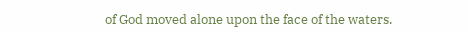of God moved alone upon the face of the waters.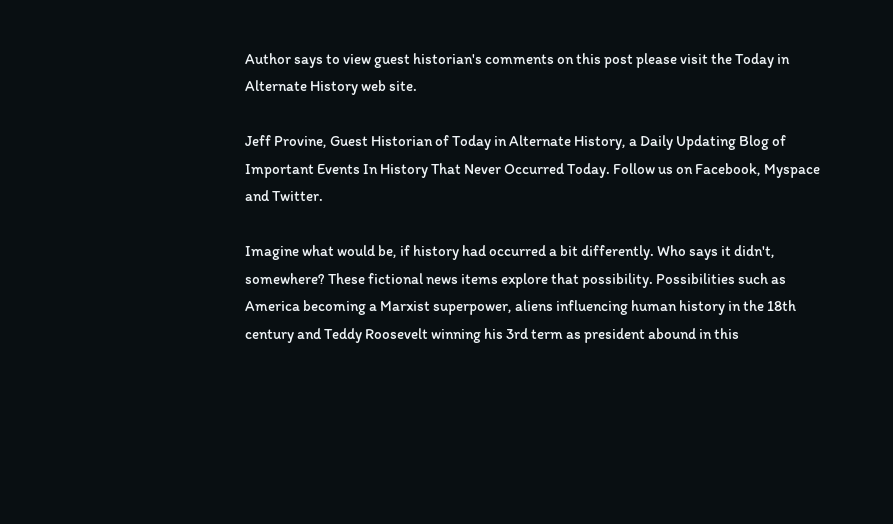Author says to view guest historian's comments on this post please visit the Today in Alternate History web site.

Jeff Provine, Guest Historian of Today in Alternate History, a Daily Updating Blog of Important Events In History That Never Occurred Today. Follow us on Facebook, Myspace and Twitter.

Imagine what would be, if history had occurred a bit differently. Who says it didn't, somewhere? These fictional news items explore that possibility. Possibilities such as America becoming a Marxist superpower, aliens influencing human history in the 18th century and Teddy Roosevelt winning his 3rd term as president abound in this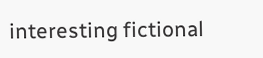interesting fictional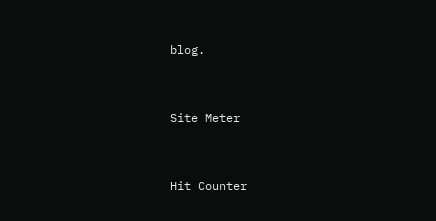blog.


Site Meter


Hit Counter